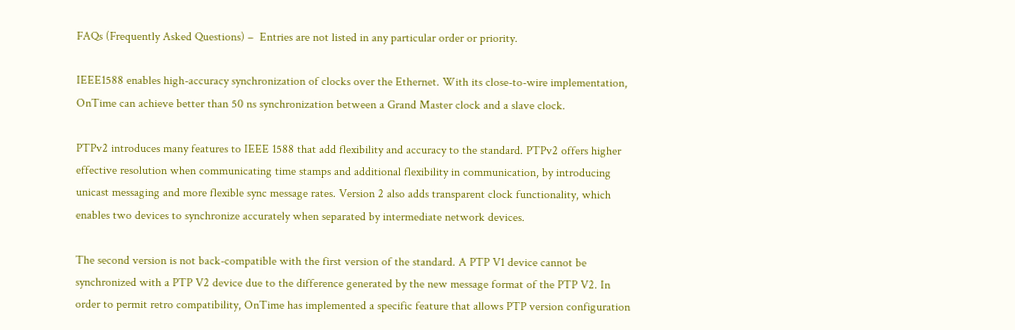FAQs (Frequently Asked Questions) –  Entries are not listed in any particular order or priority.

IEEE1588 enables high-accuracy synchronization of clocks over the Ethernet. With its close-to-wire implementation, OnTime can achieve better than 50 ns synchronization between a Grand Master clock and a slave clock.

PTPv2 introduces many features to IEEE 1588 that add flexibility and accuracy to the standard. PTPv2 offers higher effective resolution when communicating time stamps and additional flexibility in communication, by introducing unicast messaging and more flexible sync message rates. Version 2 also adds transparent clock functionality, which enables two devices to synchronize accurately when separated by intermediate network devices.

The second version is not back-compatible with the first version of the standard. A PTP V1 device cannot be synchronized with a PTP V2 device due to the difference generated by the new message format of the PTP V2. In order to permit retro compatibility, OnTime has implemented a specific feature that allows PTP version configuration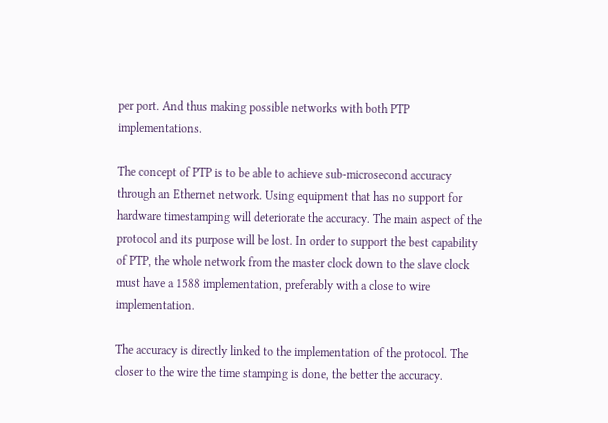per port. And thus making possible networks with both PTP implementations.

The concept of PTP is to be able to achieve sub-microsecond accuracy through an Ethernet network. Using equipment that has no support for hardware timestamping will deteriorate the accuracy. The main aspect of the protocol and its purpose will be lost. In order to support the best capability of PTP, the whole network from the master clock down to the slave clock must have a 1588 implementation, preferably with a close to wire implementation.

The accuracy is directly linked to the implementation of the protocol. The closer to the wire the time stamping is done, the better the accuracy.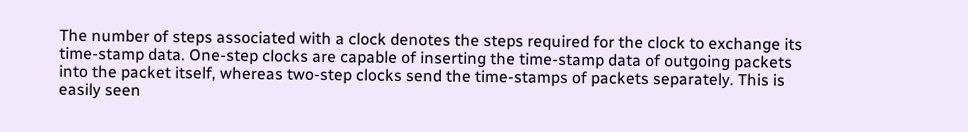The number of steps associated with a clock denotes the steps required for the clock to exchange its time-stamp data. One-step clocks are capable of inserting the time-stamp data of outgoing packets into the packet itself, whereas two-step clocks send the time-stamps of packets separately. This is easily seen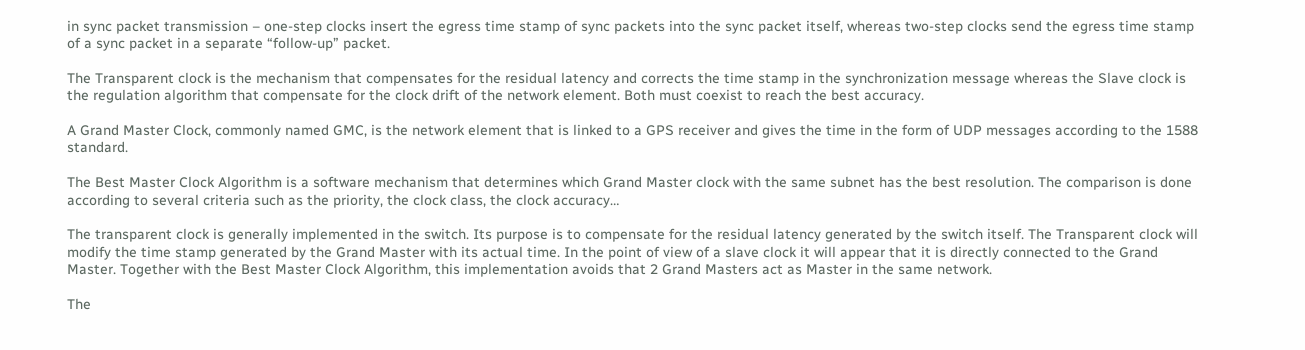in sync packet transmission – one-step clocks insert the egress time stamp of sync packets into the sync packet itself, whereas two-step clocks send the egress time stamp of a sync packet in a separate “follow-up” packet.

The Transparent clock is the mechanism that compensates for the residual latency and corrects the time stamp in the synchronization message whereas the Slave clock is the regulation algorithm that compensate for the clock drift of the network element. Both must coexist to reach the best accuracy.

A Grand Master Clock, commonly named GMC, is the network element that is linked to a GPS receiver and gives the time in the form of UDP messages according to the 1588 standard.

The Best Master Clock Algorithm is a software mechanism that determines which Grand Master clock with the same subnet has the best resolution. The comparison is done according to several criteria such as the priority, the clock class, the clock accuracy…

The transparent clock is generally implemented in the switch. Its purpose is to compensate for the residual latency generated by the switch itself. The Transparent clock will modify the time stamp generated by the Grand Master with its actual time. In the point of view of a slave clock it will appear that it is directly connected to the Grand Master. Together with the Best Master Clock Algorithm, this implementation avoids that 2 Grand Masters act as Master in the same network.

The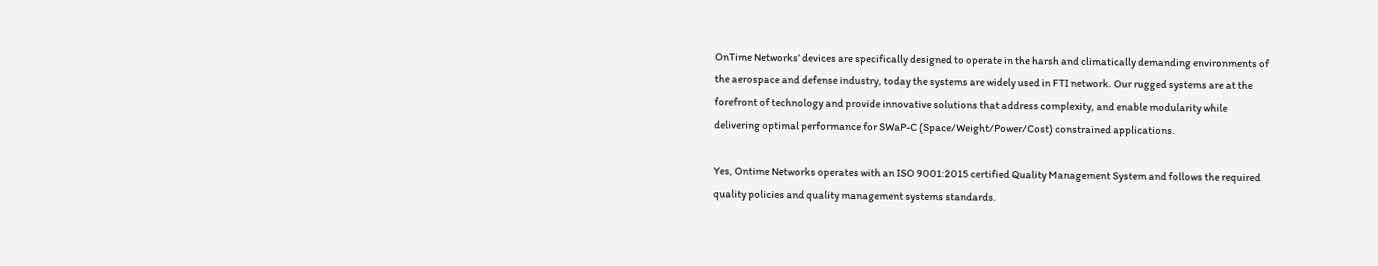OnTime Networks’ devices are specifically designed to operate in the harsh and climatically demanding environments of the aerospace and defense industry, today the systems are widely used in FTI network. Our rugged systems are at the forefront of technology and provide innovative solutions that address complexity, and enable modularity while delivering optimal performance for SWaP-C (Space/Weight/Power/Cost) constrained applications.

Yes, Ontime Networks operates with an ISO 9001:2015 certified Quality Management System and follows the required quality policies and quality management systems standards.